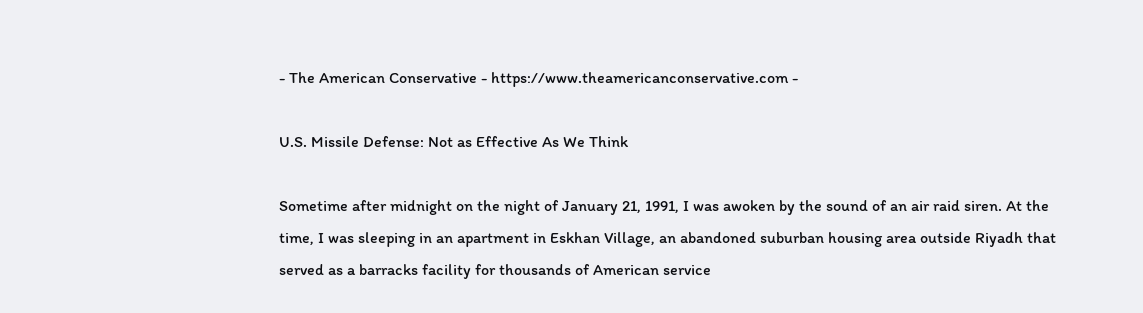- The American Conservative - https://www.theamericanconservative.com -

U.S. Missile Defense: Not as Effective As We Think

Sometime after midnight on the night of January 21, 1991, I was awoken by the sound of an air raid siren. At the time, I was sleeping in an apartment in Eskhan Village, an abandoned suburban housing area outside Riyadh that served as a barracks facility for thousands of American service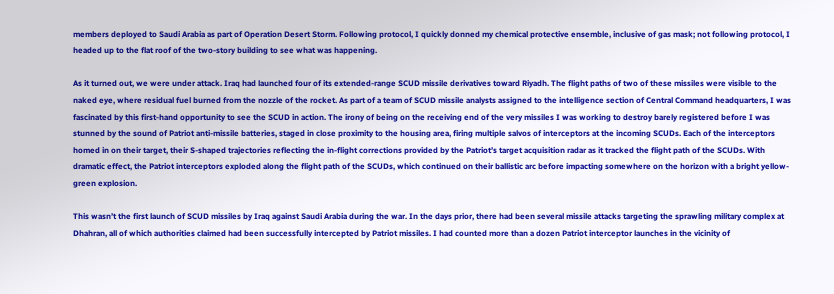members deployed to Saudi Arabia as part of Operation Desert Storm. Following protocol, I quickly donned my chemical protective ensemble, inclusive of gas mask; not following protocol, I headed up to the flat roof of the two-story building to see what was happening.

As it turned out, we were under attack. Iraq had launched four of its extended-range SCUD missile derivatives toward Riyadh. The flight paths of two of these missiles were visible to the naked eye, where residual fuel burned from the nozzle of the rocket. As part of a team of SCUD missile analysts assigned to the intelligence section of Central Command headquarters, I was fascinated by this first-hand opportunity to see the SCUD in action. The irony of being on the receiving end of the very missiles I was working to destroy barely registered before I was stunned by the sound of Patriot anti-missile batteries, staged in close proximity to the housing area, firing multiple salvos of interceptors at the incoming SCUDs. Each of the interceptors homed in on their target, their S-shaped trajectories reflecting the in-flight corrections provided by the Patriot’s target acquisition radar as it tracked the flight path of the SCUDs. With dramatic effect, the Patriot interceptors exploded along the flight path of the SCUDs, which continued on their ballistic arc before impacting somewhere on the horizon with a bright yellow-green explosion.

This wasn’t the first launch of SCUD missiles by Iraq against Saudi Arabia during the war. In the days prior, there had been several missile attacks targeting the sprawling military complex at Dhahran, all of which authorities claimed had been successfully intercepted by Patriot missiles. I had counted more than a dozen Patriot interceptor launches in the vicinity of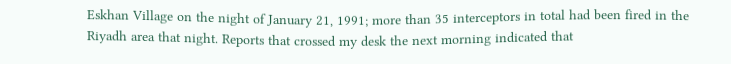Eskhan Village on the night of January 21, 1991; more than 35 interceptors in total had been fired in the Riyadh area that night. Reports that crossed my desk the next morning indicated that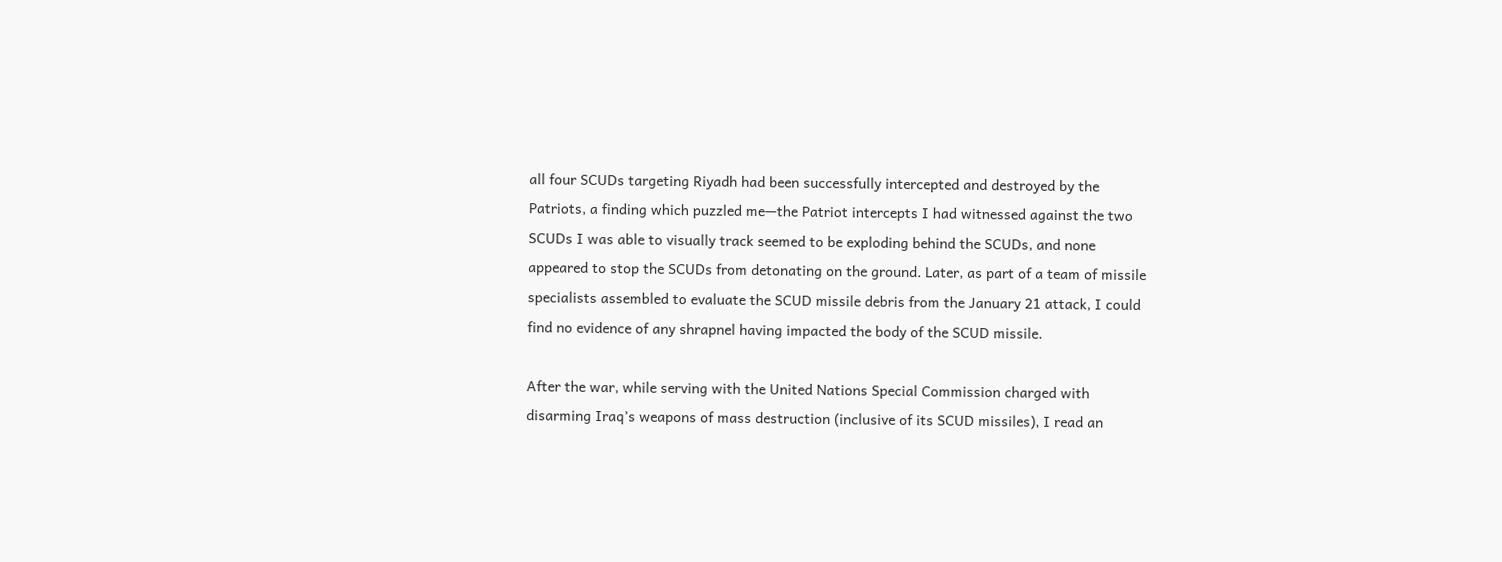all four SCUDs targeting Riyadh had been successfully intercepted and destroyed by the Patriots, a finding which puzzled me—the Patriot intercepts I had witnessed against the two SCUDs I was able to visually track seemed to be exploding behind the SCUDs, and none appeared to stop the SCUDs from detonating on the ground. Later, as part of a team of missile specialists assembled to evaluate the SCUD missile debris from the January 21 attack, I could find no evidence of any shrapnel having impacted the body of the SCUD missile.

After the war, while serving with the United Nations Special Commission charged with disarming Iraq’s weapons of mass destruction (inclusive of its SCUD missiles), I read an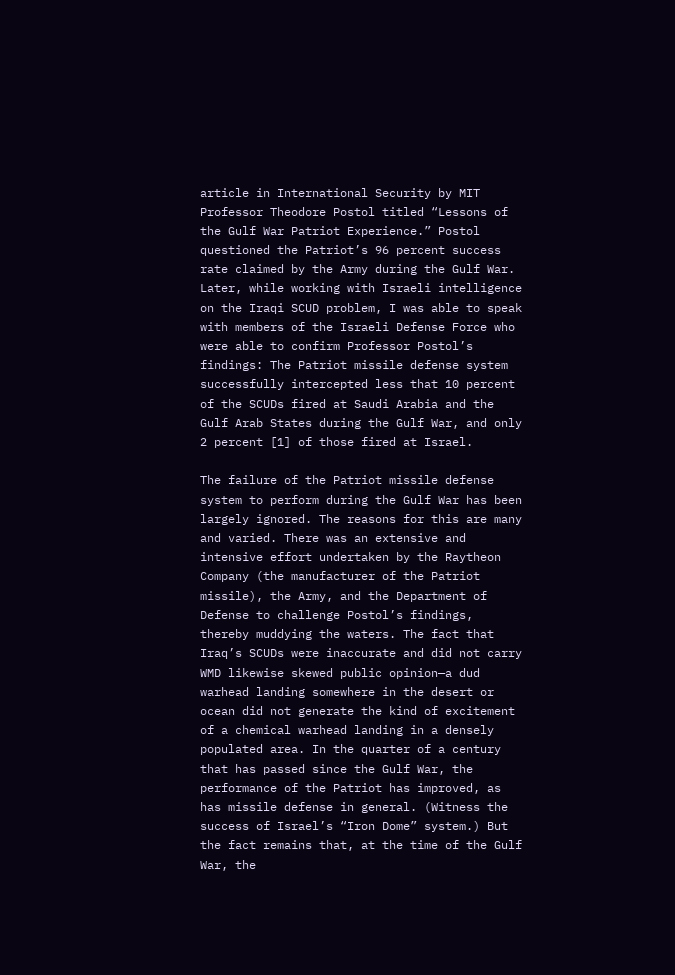article in International Security by MIT Professor Theodore Postol titled “Lessons of the Gulf War Patriot Experience.” Postol questioned the Patriot’s 96 percent success rate claimed by the Army during the Gulf War. Later, while working with Israeli intelligence on the Iraqi SCUD problem, I was able to speak with members of the Israeli Defense Force who were able to confirm Professor Postol’s findings: The Patriot missile defense system successfully intercepted less that 10 percent of the SCUDs fired at Saudi Arabia and the Gulf Arab States during the Gulf War, and only 2 percent [1] of those fired at Israel.

The failure of the Patriot missile defense system to perform during the Gulf War has been largely ignored. The reasons for this are many and varied. There was an extensive and intensive effort undertaken by the Raytheon Company (the manufacturer of the Patriot missile), the Army, and the Department of Defense to challenge Postol’s findings, thereby muddying the waters. The fact that Iraq’s SCUDs were inaccurate and did not carry WMD likewise skewed public opinion—a dud warhead landing somewhere in the desert or ocean did not generate the kind of excitement of a chemical warhead landing in a densely populated area. In the quarter of a century that has passed since the Gulf War, the performance of the Patriot has improved, as has missile defense in general. (Witness the success of Israel’s “Iron Dome” system.) But the fact remains that, at the time of the Gulf War, the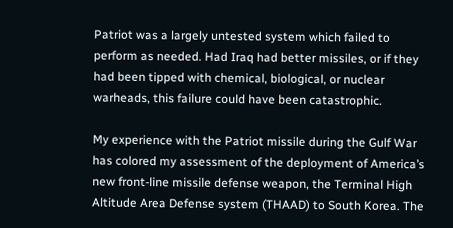Patriot was a largely untested system which failed to perform as needed. Had Iraq had better missiles, or if they had been tipped with chemical, biological, or nuclear warheads, this failure could have been catastrophic.

My experience with the Patriot missile during the Gulf War has colored my assessment of the deployment of America’s new front-line missile defense weapon, the Terminal High Altitude Area Defense system (THAAD) to South Korea. The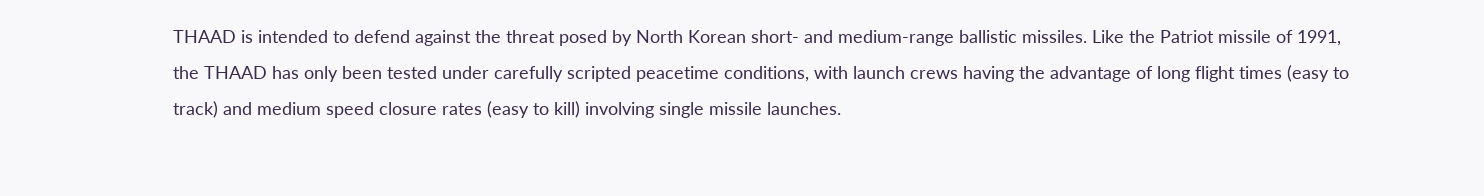THAAD is intended to defend against the threat posed by North Korean short- and medium-range ballistic missiles. Like the Patriot missile of 1991, the THAAD has only been tested under carefully scripted peacetime conditions, with launch crews having the advantage of long flight times (easy to track) and medium speed closure rates (easy to kill) involving single missile launches.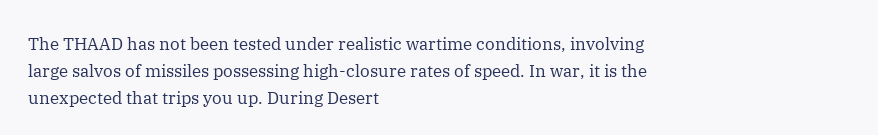The THAAD has not been tested under realistic wartime conditions, involving large salvos of missiles possessing high-closure rates of speed. In war, it is the unexpected that trips you up. During Desert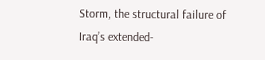Storm, the structural failure of Iraq’s extended-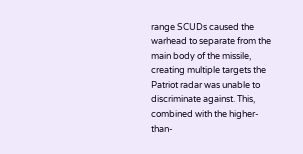range SCUDs caused the warhead to separate from the main body of the missile, creating multiple targets the Patriot radar was unable to discriminate against. This, combined with the higher-than-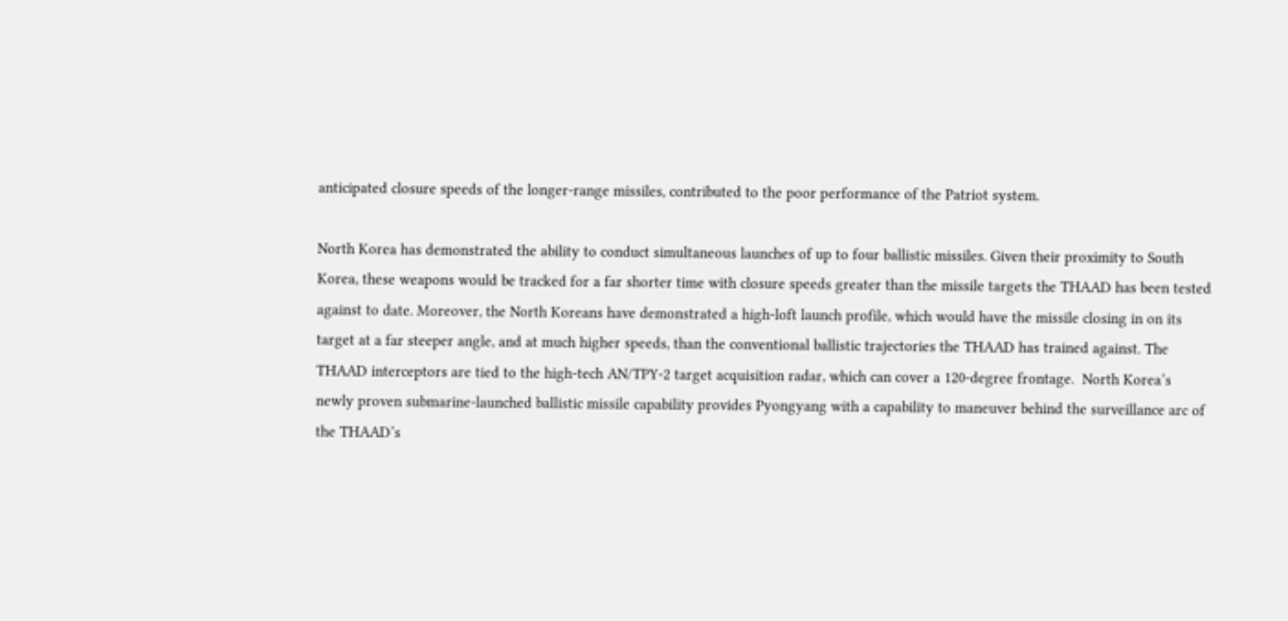anticipated closure speeds of the longer-range missiles, contributed to the poor performance of the Patriot system.

North Korea has demonstrated the ability to conduct simultaneous launches of up to four ballistic missiles. Given their proximity to South Korea, these weapons would be tracked for a far shorter time with closure speeds greater than the missile targets the THAAD has been tested against to date. Moreover, the North Koreans have demonstrated a high-loft launch profile, which would have the missile closing in on its target at a far steeper angle, and at much higher speeds, than the conventional ballistic trajectories the THAAD has trained against. The THAAD interceptors are tied to the high-tech AN/TPY-2 target acquisition radar, which can cover a 120-degree frontage.  North Korea’s newly proven submarine-launched ballistic missile capability provides Pyongyang with a capability to maneuver behind the surveillance arc of the THAAD’s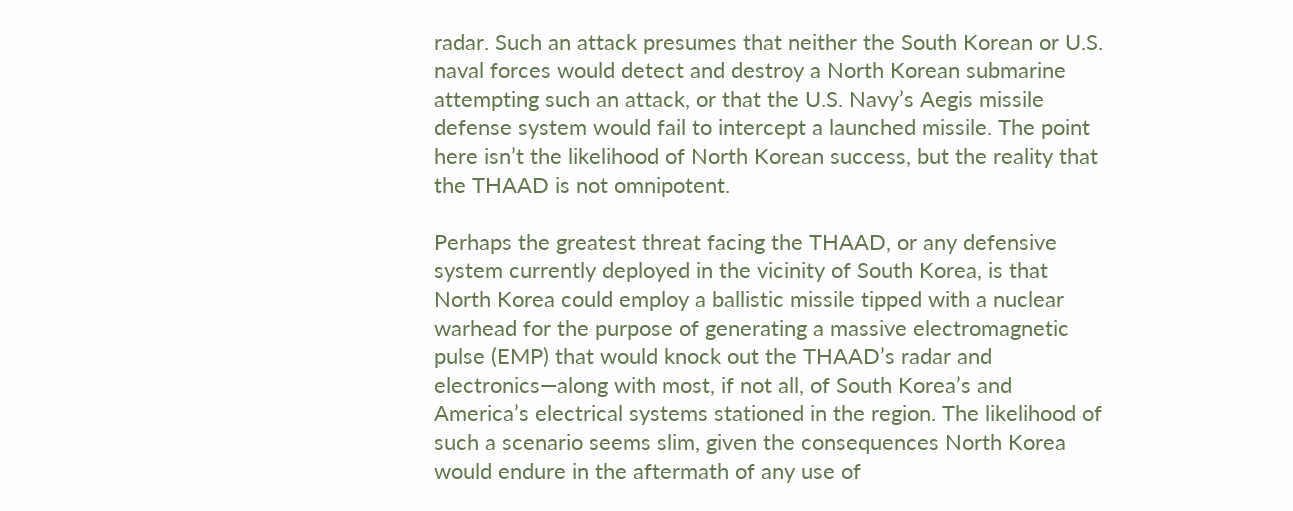radar. Such an attack presumes that neither the South Korean or U.S. naval forces would detect and destroy a North Korean submarine attempting such an attack, or that the U.S. Navy’s Aegis missile defense system would fail to intercept a launched missile. The point here isn’t the likelihood of North Korean success, but the reality that the THAAD is not omnipotent.

Perhaps the greatest threat facing the THAAD, or any defensive system currently deployed in the vicinity of South Korea, is that North Korea could employ a ballistic missile tipped with a nuclear warhead for the purpose of generating a massive electromagnetic pulse (EMP) that would knock out the THAAD’s radar and electronics—along with most, if not all, of South Korea’s and America’s electrical systems stationed in the region. The likelihood of such a scenario seems slim, given the consequences North Korea would endure in the aftermath of any use of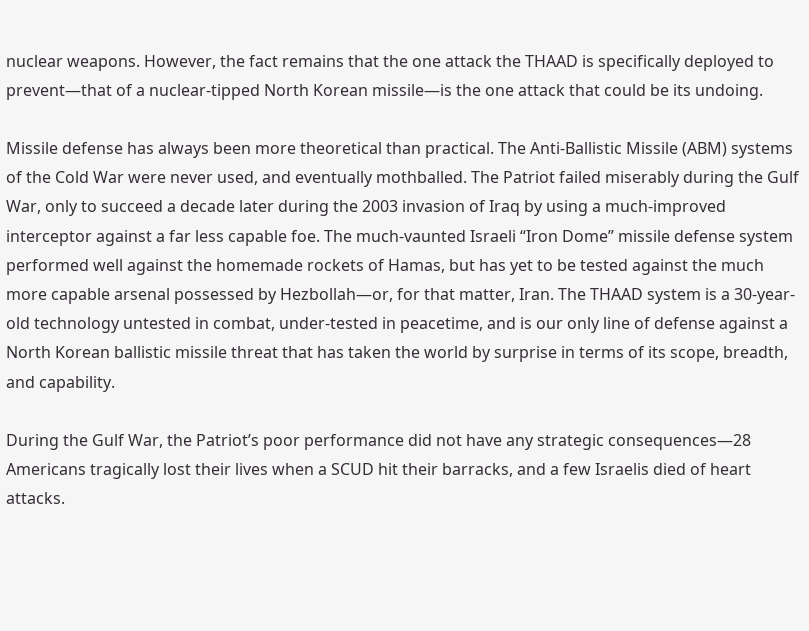nuclear weapons. However, the fact remains that the one attack the THAAD is specifically deployed to prevent—that of a nuclear-tipped North Korean missile—is the one attack that could be its undoing.

Missile defense has always been more theoretical than practical. The Anti-Ballistic Missile (ABM) systems of the Cold War were never used, and eventually mothballed. The Patriot failed miserably during the Gulf War, only to succeed a decade later during the 2003 invasion of Iraq by using a much-improved interceptor against a far less capable foe. The much-vaunted Israeli “Iron Dome” missile defense system performed well against the homemade rockets of Hamas, but has yet to be tested against the much more capable arsenal possessed by Hezbollah—or, for that matter, Iran. The THAAD system is a 30-year-old technology untested in combat, under-tested in peacetime, and is our only line of defense against a North Korean ballistic missile threat that has taken the world by surprise in terms of its scope, breadth, and capability.

During the Gulf War, the Patriot’s poor performance did not have any strategic consequences—28 Americans tragically lost their lives when a SCUD hit their barracks, and a few Israelis died of heart attacks.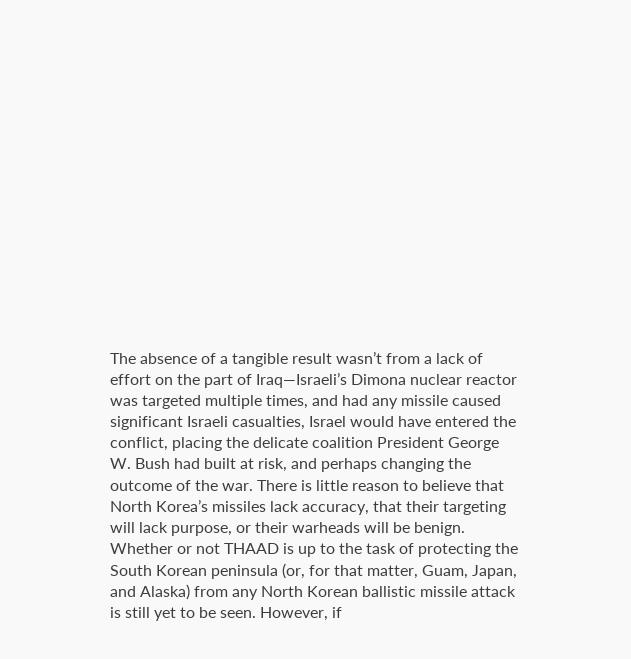The absence of a tangible result wasn’t from a lack of effort on the part of Iraq—Israeli’s Dimona nuclear reactor was targeted multiple times, and had any missile caused significant Israeli casualties, Israel would have entered the conflict, placing the delicate coalition President George W. Bush had built at risk, and perhaps changing the outcome of the war. There is little reason to believe that North Korea’s missiles lack accuracy, that their targeting will lack purpose, or their warheads will be benign. Whether or not THAAD is up to the task of protecting the South Korean peninsula (or, for that matter, Guam, Japan, and Alaska) from any North Korean ballistic missile attack is still yet to be seen. However, if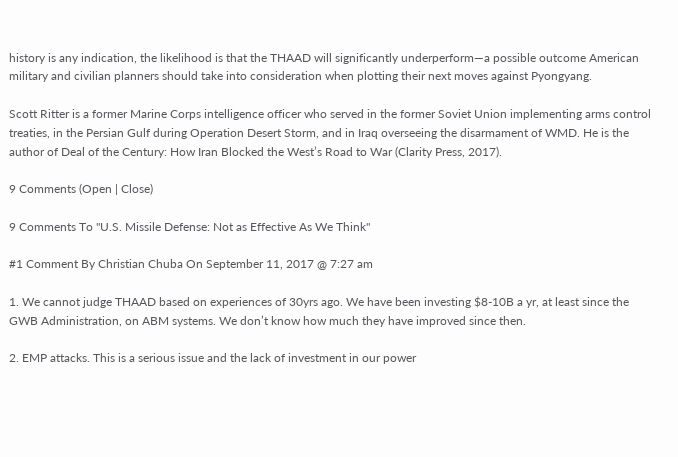history is any indication, the likelihood is that the THAAD will significantly underperform—a possible outcome American military and civilian planners should take into consideration when plotting their next moves against Pyongyang.

Scott Ritter is a former Marine Corps intelligence officer who served in the former Soviet Union implementing arms control treaties, in the Persian Gulf during Operation Desert Storm, and in Iraq overseeing the disarmament of WMD. He is the author of Deal of the Century: How Iran Blocked the West’s Road to War (Clarity Press, 2017).

9 Comments (Open | Close)

9 Comments To "U.S. Missile Defense: Not as Effective As We Think"

#1 Comment By Christian Chuba On September 11, 2017 @ 7:27 am

1. We cannot judge THAAD based on experiences of 30yrs ago. We have been investing $8-10B a yr, at least since the GWB Administration, on ABM systems. We don’t know how much they have improved since then.

2. EMP attacks. This is a serious issue and the lack of investment in our power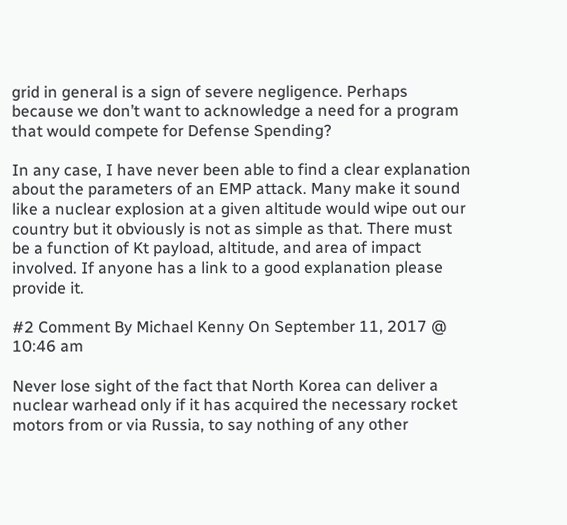grid in general is a sign of severe negligence. Perhaps because we don’t want to acknowledge a need for a program that would compete for Defense Spending?

In any case, I have never been able to find a clear explanation about the parameters of an EMP attack. Many make it sound like a nuclear explosion at a given altitude would wipe out our country but it obviously is not as simple as that. There must be a function of Kt payload, altitude, and area of impact involved. If anyone has a link to a good explanation please provide it.

#2 Comment By Michael Kenny On September 11, 2017 @ 10:46 am

Never lose sight of the fact that North Korea can deliver a nuclear warhead only if it has acquired the necessary rocket motors from or via Russia, to say nothing of any other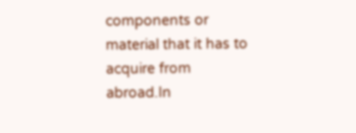components or material that it has to acquire from abroad.In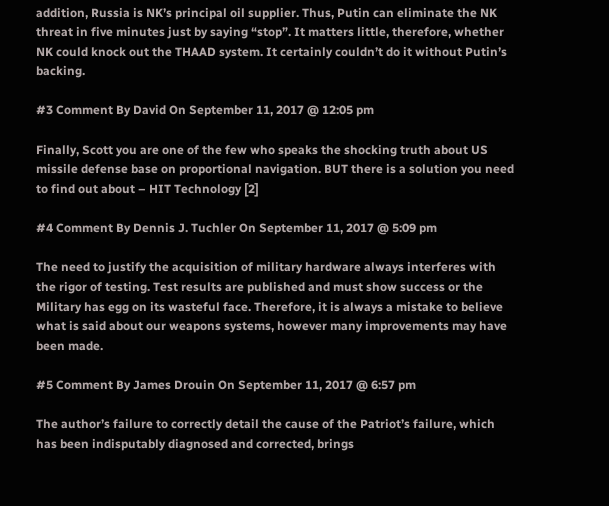addition, Russia is NK’s principal oil supplier. Thus, Putin can eliminate the NK threat in five minutes just by saying “stop”. It matters little, therefore, whether NK could knock out the THAAD system. It certainly couldn’t do it without Putin’s backing.

#3 Comment By David On September 11, 2017 @ 12:05 pm

Finally, Scott you are one of the few who speaks the shocking truth about US missile defense base on proportional navigation. BUT there is a solution you need to find out about – HIT Technology [2]

#4 Comment By Dennis J. Tuchler On September 11, 2017 @ 5:09 pm

The need to justify the acquisition of military hardware always interferes with the rigor of testing. Test results are published and must show success or the Military has egg on its wasteful face. Therefore, it is always a mistake to believe what is said about our weapons systems, however many improvements may have been made.

#5 Comment By James Drouin On September 11, 2017 @ 6:57 pm

The author’s failure to correctly detail the cause of the Patriot’s failure, which has been indisputably diagnosed and corrected, brings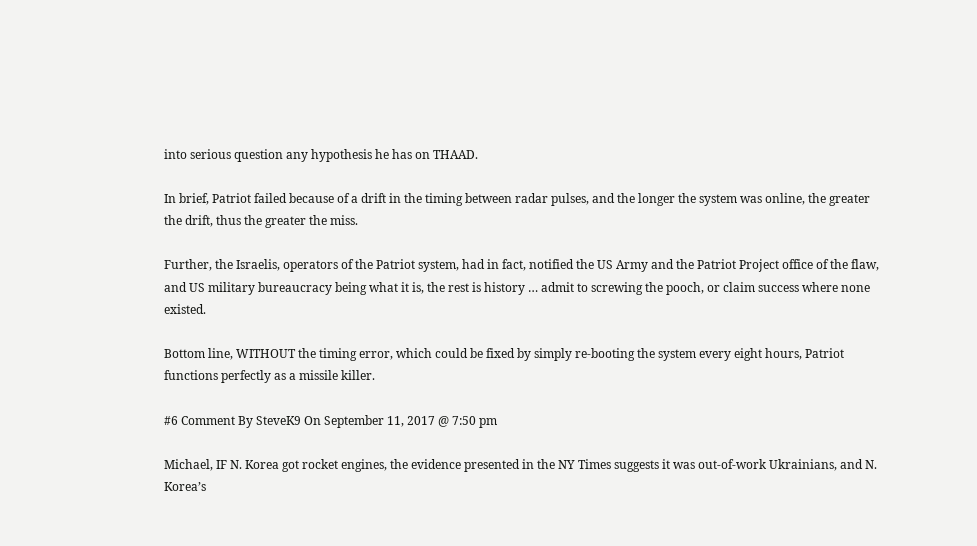into serious question any hypothesis he has on THAAD.

In brief, Patriot failed because of a drift in the timing between radar pulses, and the longer the system was online, the greater the drift, thus the greater the miss.

Further, the Israelis, operators of the Patriot system, had in fact, notified the US Army and the Patriot Project office of the flaw, and US military bureaucracy being what it is, the rest is history … admit to screwing the pooch, or claim success where none existed.

Bottom line, WITHOUT the timing error, which could be fixed by simply re-booting the system every eight hours, Patriot functions perfectly as a missile killer.

#6 Comment By SteveK9 On September 11, 2017 @ 7:50 pm

Michael, IF N. Korea got rocket engines, the evidence presented in the NY Times suggests it was out-of-work Ukrainians, and N. Korea’s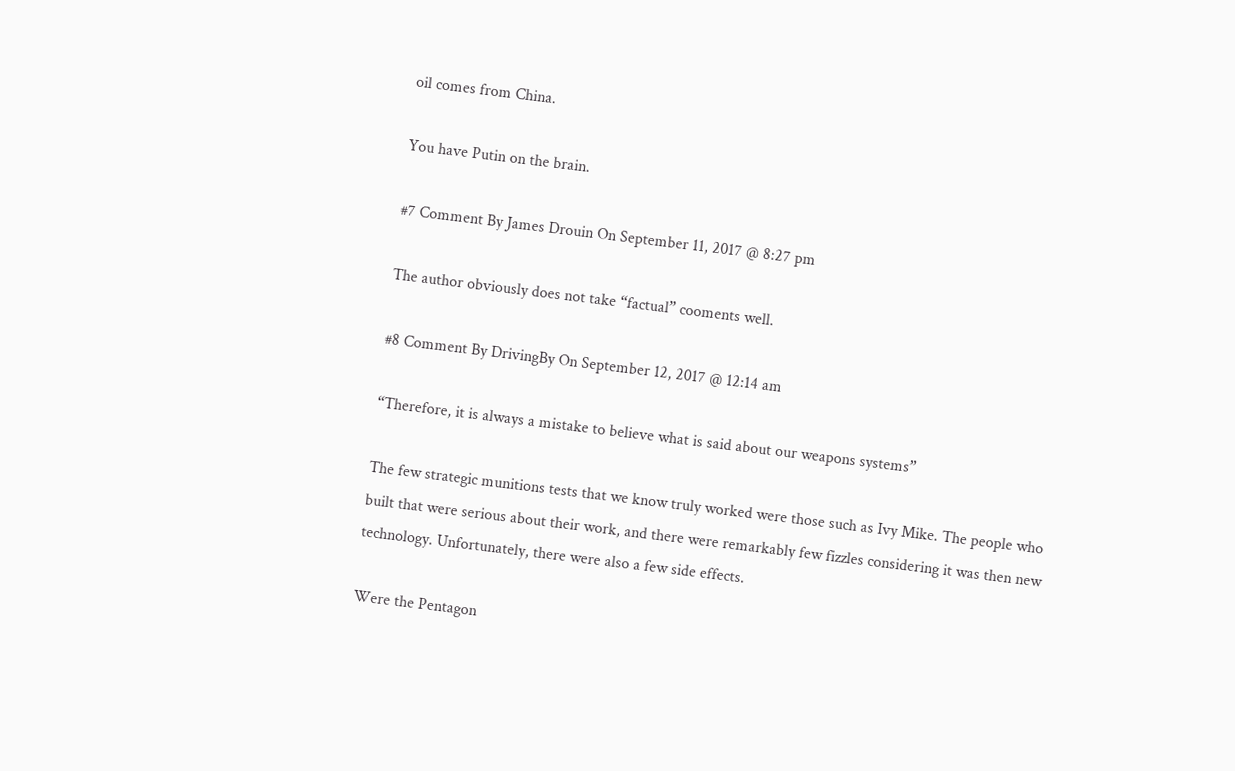oil comes from China.

You have Putin on the brain.

#7 Comment By James Drouin On September 11, 2017 @ 8:27 pm

The author obviously does not take “factual” cooments well.

#8 Comment By DrivingBy On September 12, 2017 @ 12:14 am

“Therefore, it is always a mistake to believe what is said about our weapons systems”

The few strategic munitions tests that we know truly worked were those such as Ivy Mike. The people who built that were serious about their work, and there were remarkably few fizzles considering it was then new technology. Unfortunately, there were also a few side effects.

Were the Pentagon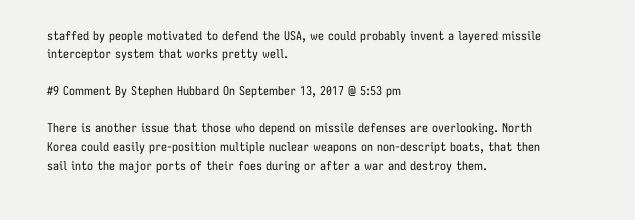staffed by people motivated to defend the USA, we could probably invent a layered missile interceptor system that works pretty well.

#9 Comment By Stephen Hubbard On September 13, 2017 @ 5:53 pm

There is another issue that those who depend on missile defenses are overlooking. North Korea could easily pre-position multiple nuclear weapons on non-descript boats, that then sail into the major ports of their foes during or after a war and destroy them.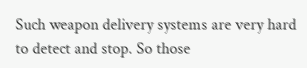Such weapon delivery systems are very hard to detect and stop. So those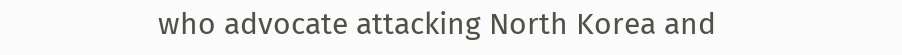who advocate attacking North Korea and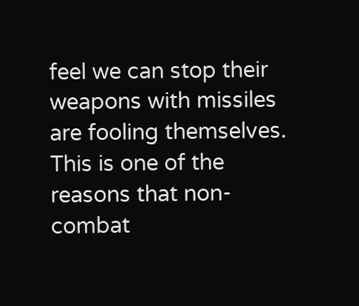feel we can stop their weapons with missiles are fooling themselves. This is one of the reasons that non-combat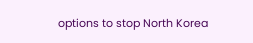options to stop North Korea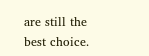are still the best choice.